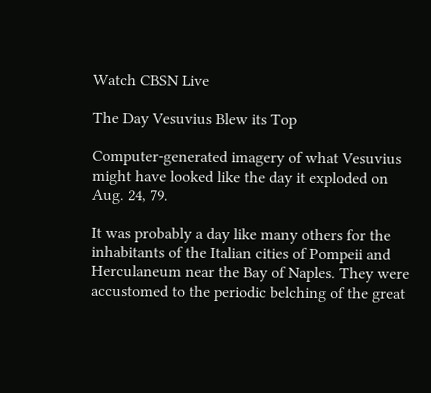Watch CBSN Live

The Day Vesuvius Blew its Top

Computer-generated imagery of what Vesuvius might have looked like the day it exploded on Aug. 24, 79.

It was probably a day like many others for the inhabitants of the Italian cities of Pompeii and Herculaneum near the Bay of Naples. They were accustomed to the periodic belching of the great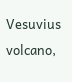Vesuvius volcano,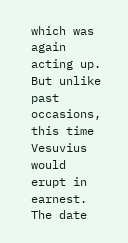which was again acting up. But unlike past occasions, this time Vesuvius would erupt in earnest. The date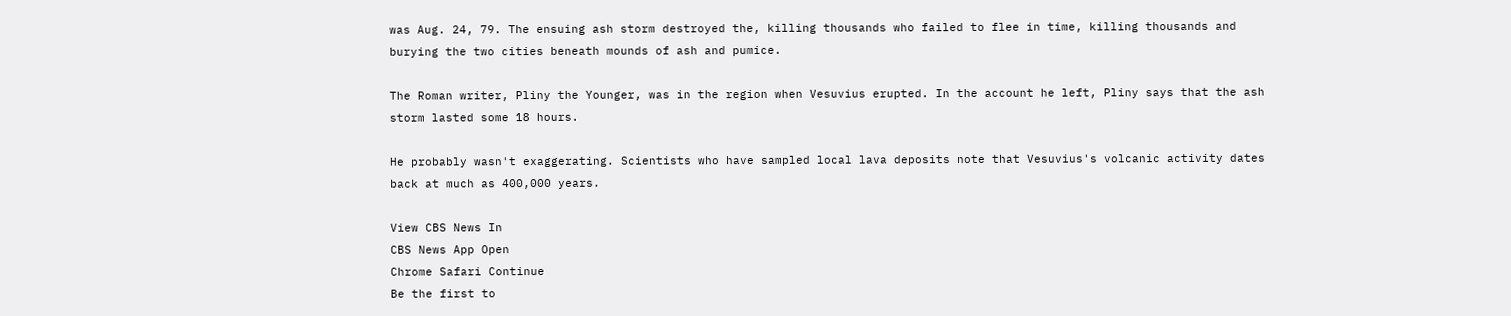was Aug. 24, 79. The ensuing ash storm destroyed the, killing thousands who failed to flee in time, killing thousands and burying the two cities beneath mounds of ash and pumice.

The Roman writer, Pliny the Younger, was in the region when Vesuvius erupted. In the account he left, Pliny says that the ash storm lasted some 18 hours.

He probably wasn't exaggerating. Scientists who have sampled local lava deposits note that Vesuvius's volcanic activity dates back at much as 400,000 years.

View CBS News In
CBS News App Open
Chrome Safari Continue
Be the first to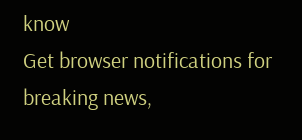know
Get browser notifications for breaking news,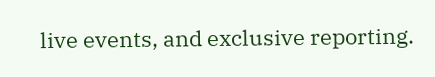live events, and exclusive reporting.